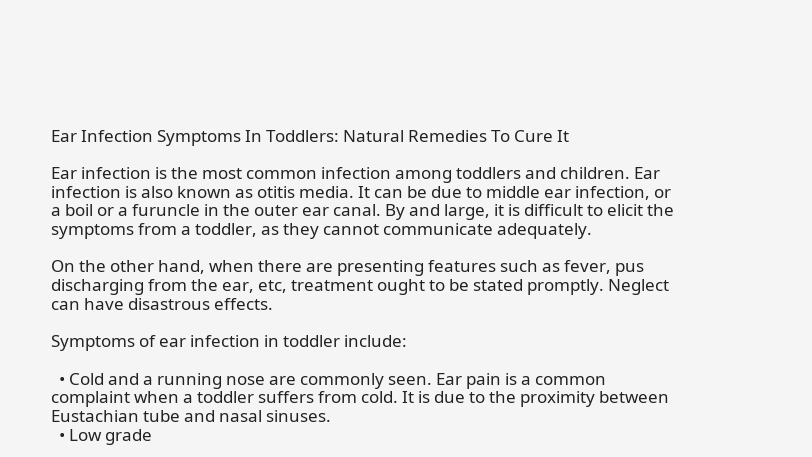Ear Infection Symptoms In Toddlers: Natural Remedies To Cure It

Ear infection is the most common infection among toddlers and children. Ear infection is also known as otitis media. It can be due to middle ear infection, or a boil or a furuncle in the outer ear canal. By and large, it is difficult to elicit the symptoms from a toddler, as they cannot communicate adequately.

On the other hand, when there are presenting features such as fever, pus discharging from the ear, etc, treatment ought to be stated promptly. Neglect can have disastrous effects.

Symptoms of ear infection in toddler include:

  • Cold and a running nose are commonly seen. Ear pain is a common complaint when a toddler suffers from cold. It is due to the proximity between Eustachian tube and nasal sinuses.
  • Low grade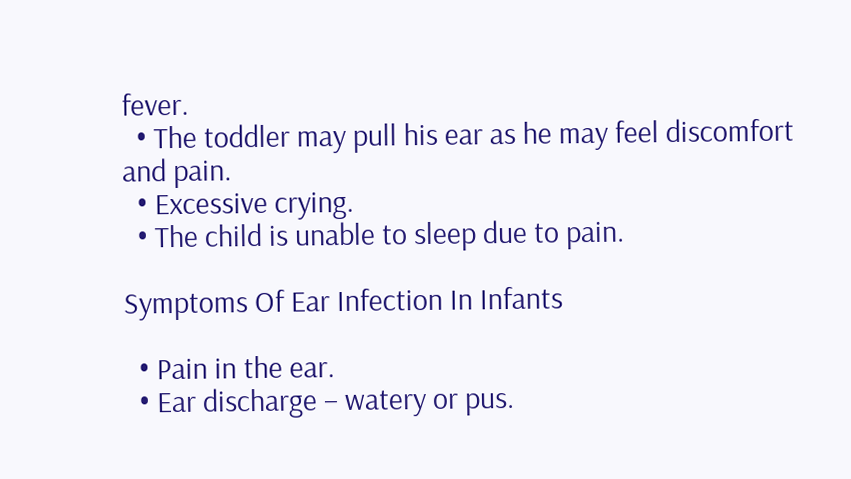fever.
  • The toddler may pull his ear as he may feel discomfort and pain.
  • Excessive crying.
  • The child is unable to sleep due to pain.

Symptoms Of Ear Infection In Infants

  • Pain in the ear.
  • Ear discharge – watery or pus.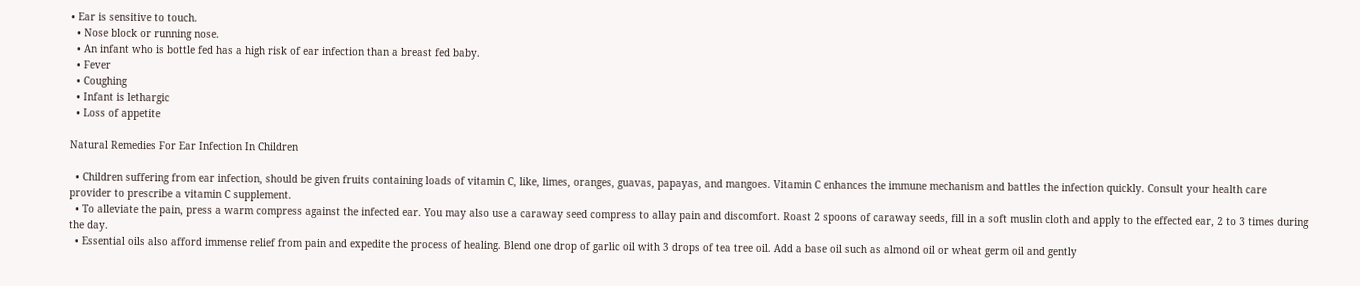• Ear is sensitive to touch.
  • Nose block or running nose.
  • An infant who is bottle fed has a high risk of ear infection than a breast fed baby.
  • Fever
  • Coughing
  • Infant is lethargic
  • Loss of appetite

Natural Remedies For Ear Infection In Children

  • Children suffering from ear infection, should be given fruits containing loads of vitamin C, like, limes, oranges, guavas, papayas, and mangoes. Vitamin C enhances the immune mechanism and battles the infection quickly. Consult your health care provider to prescribe a vitamin C supplement.
  • To alleviate the pain, press a warm compress against the infected ear. You may also use a caraway seed compress to allay pain and discomfort. Roast 2 spoons of caraway seeds, fill in a soft muslin cloth and apply to the effected ear, 2 to 3 times during the day.
  • Essential oils also afford immense relief from pain and expedite the process of healing. Blend one drop of garlic oil with 3 drops of tea tree oil. Add a base oil such as almond oil or wheat germ oil and gently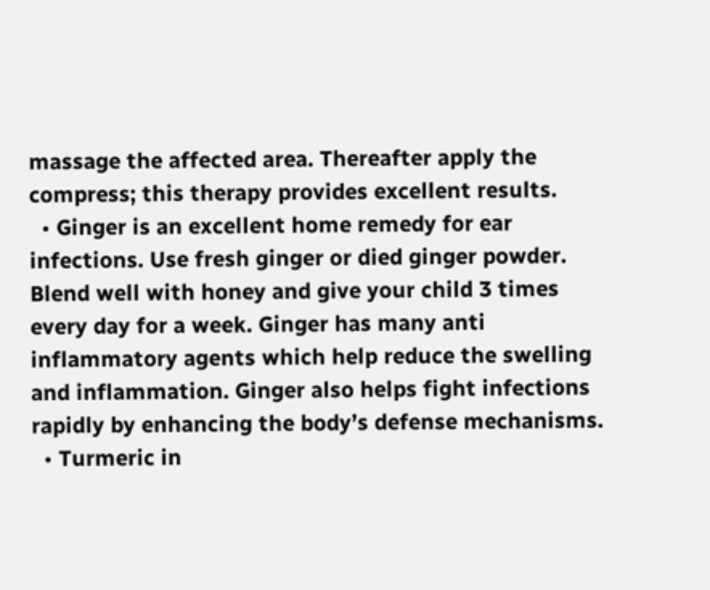massage the affected area. Thereafter apply the compress; this therapy provides excellent results.
  • Ginger is an excellent home remedy for ear infections. Use fresh ginger or died ginger powder. Blend well with honey and give your child 3 times every day for a week. Ginger has many anti inflammatory agents which help reduce the swelling and inflammation. Ginger also helps fight infections rapidly by enhancing the body’s defense mechanisms.
  • Turmeric in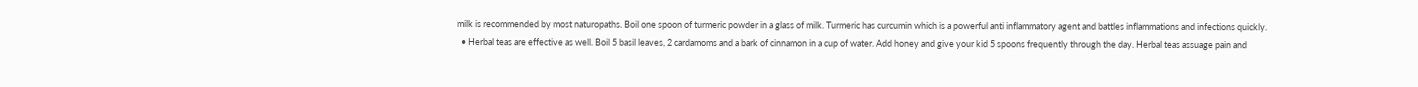milk is recommended by most naturopaths. Boil one spoon of turmeric powder in a glass of milk. Turmeric has curcumin which is a powerful anti inflammatory agent and battles inflammations and infections quickly.
  • Herbal teas are effective as well. Boil 5 basil leaves, 2 cardamoms and a bark of cinnamon in a cup of water. Add honey and give your kid 5 spoons frequently through the day. Herbal teas assuage pain and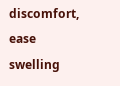discomfort, ease swelling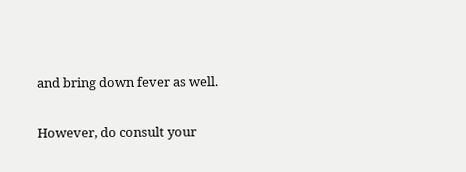and bring down fever as well.

However, do consult your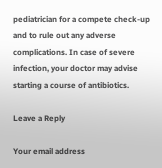pediatrician for a compete check-up and to rule out any adverse complications. In case of severe infection, your doctor may advise starting a course of antibiotics.

Leave a Reply

Your email address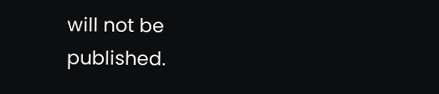will not be published.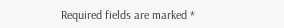Required fields are marked *